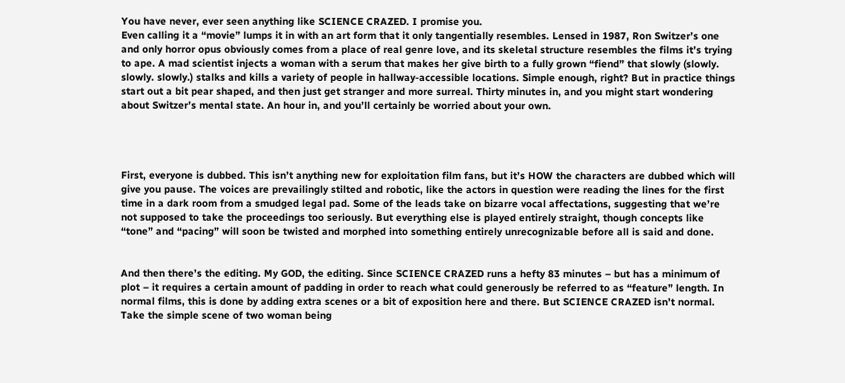You have never, ever seen anything like SCIENCE CRAZED. I promise you.
Even calling it a “movie” lumps it in with an art form that it only tangentially resembles. Lensed in 1987, Ron Switzer’s one and only horror opus obviously comes from a place of real genre love, and its skeletal structure resembles the films it’s trying to ape. A mad scientist injects a woman with a serum that makes her give birth to a fully grown “fiend” that slowly (slowly. slowly. slowly.) stalks and kills a variety of people in hallway-accessible locations. Simple enough, right? But in practice things start out a bit pear shaped, and then just get stranger and more surreal. Thirty minutes in, and you might start wondering about Switzer’s mental state. An hour in, and you’ll certainly be worried about your own.




First, everyone is dubbed. This isn’t anything new for exploitation film fans, but it’s HOW the characters are dubbed which will give you pause. The voices are prevailingly stilted and robotic, like the actors in question were reading the lines for the first time in a dark room from a smudged legal pad. Some of the leads take on bizarre vocal affectations, suggesting that we’re not supposed to take the proceedings too seriously. But everything else is played entirely straight, though concepts like “tone” and “pacing” will soon be twisted and morphed into something entirely unrecognizable before all is said and done.


And then there’s the editing. My GOD, the editing. Since SCIENCE CRAZED runs a hefty 83 minutes – but has a minimum of plot – it requires a certain amount of padding in order to reach what could generously be referred to as “feature” length. In normal films, this is done by adding extra scenes or a bit of exposition here and there. But SCIENCE CRAZED isn’t normal. Take the simple scene of two woman being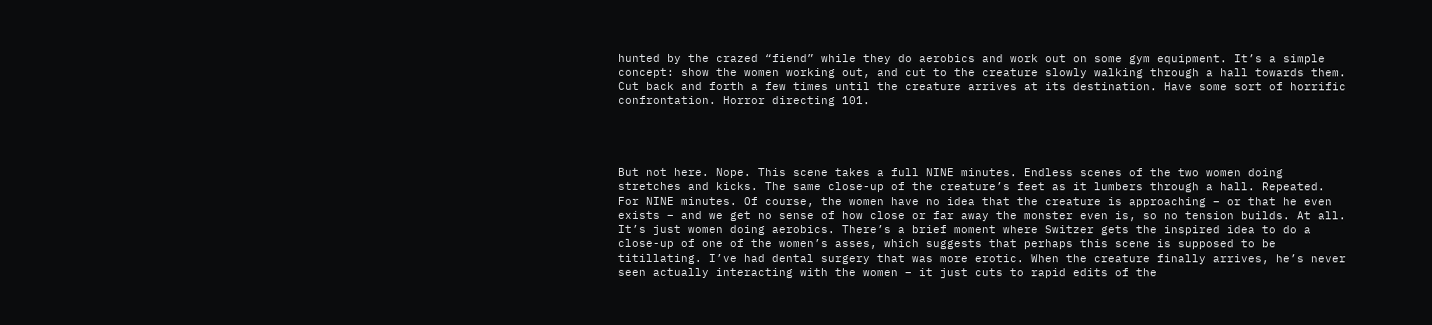hunted by the crazed “fiend” while they do aerobics and work out on some gym equipment. It’s a simple concept: show the women working out, and cut to the creature slowly walking through a hall towards them. Cut back and forth a few times until the creature arrives at its destination. Have some sort of horrific confrontation. Horror directing 101.




But not here. Nope. This scene takes a full NINE minutes. Endless scenes of the two women doing stretches and kicks. The same close-up of the creature’s feet as it lumbers through a hall. Repeated. For NINE minutes. Of course, the women have no idea that the creature is approaching – or that he even exists – and we get no sense of how close or far away the monster even is, so no tension builds. At all. It’s just women doing aerobics. There’s a brief moment where Switzer gets the inspired idea to do a close-up of one of the women’s asses, which suggests that perhaps this scene is supposed to be titillating. I’ve had dental surgery that was more erotic. When the creature finally arrives, he’s never seen actually interacting with the women – it just cuts to rapid edits of the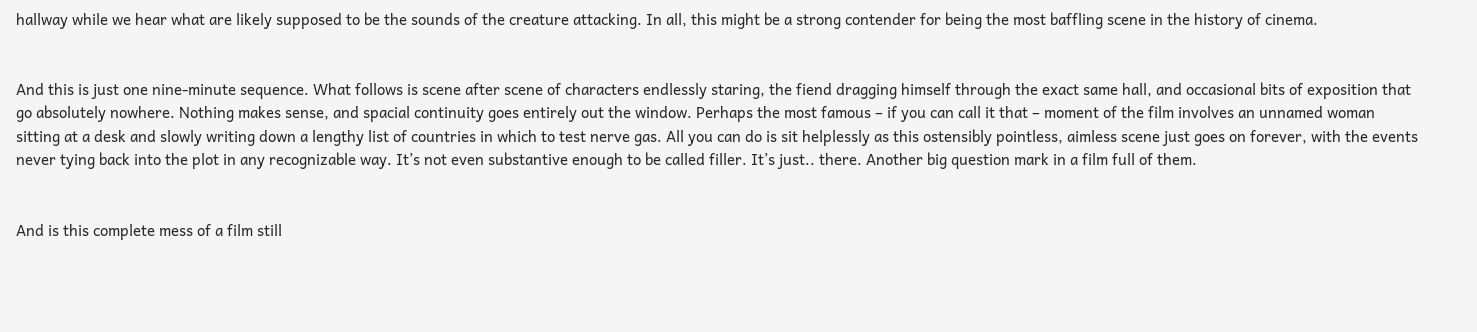hallway while we hear what are likely supposed to be the sounds of the creature attacking. In all, this might be a strong contender for being the most baffling scene in the history of cinema.


And this is just one nine-minute sequence. What follows is scene after scene of characters endlessly staring, the fiend dragging himself through the exact same hall, and occasional bits of exposition that go absolutely nowhere. Nothing makes sense, and spacial continuity goes entirely out the window. Perhaps the most famous – if you can call it that – moment of the film involves an unnamed woman sitting at a desk and slowly writing down a lengthy list of countries in which to test nerve gas. All you can do is sit helplessly as this ostensibly pointless, aimless scene just goes on forever, with the events never tying back into the plot in any recognizable way. It’s not even substantive enough to be called filler. It’s just.. there. Another big question mark in a film full of them.


And is this complete mess of a film still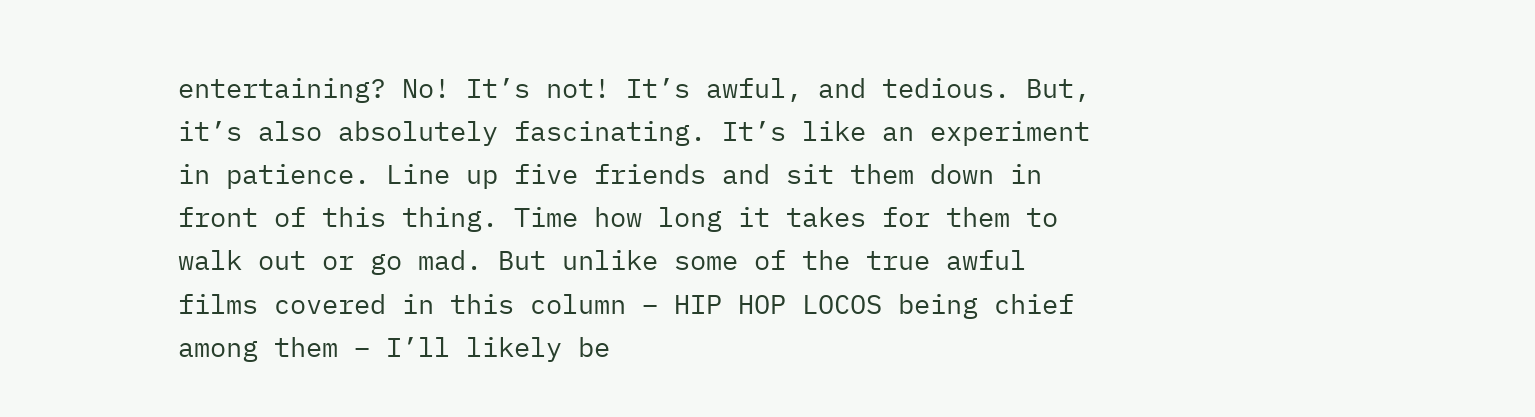entertaining? No! It’s not! It’s awful, and tedious. But, it’s also absolutely fascinating. It’s like an experiment in patience. Line up five friends and sit them down in front of this thing. Time how long it takes for them to walk out or go mad. But unlike some of the true awful films covered in this column – HIP HOP LOCOS being chief among them – I’ll likely be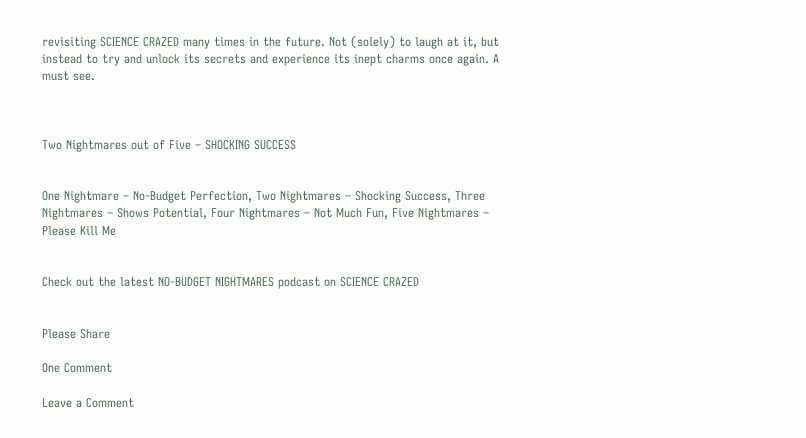revisiting SCIENCE CRAZED many times in the future. Not (solely) to laugh at it, but instead to try and unlock its secrets and experience its inept charms once again. A must see.



Two Nightmares out of Five – SHOCKING SUCCESS


One Nightmare – No-Budget Perfection, Two Nightmares – Shocking Success, Three Nightmares – Shows Potential, Four Nightmares – Not Much Fun, Five Nightmares – Please Kill Me


Check out the latest NO-BUDGET NIGHTMARES podcast on SCIENCE CRAZED


Please Share

One Comment

Leave a Comment